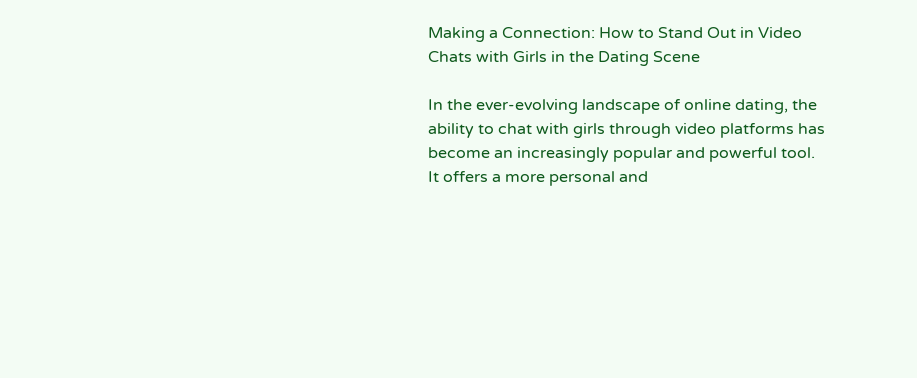Making a Connection: How to Stand Out in Video Chats with Girls in the Dating Scene

In the ever-evolving landscape of online dating, the ability to chat with girls through video platforms has become an increasingly popular and powerful tool. It offers a more personal and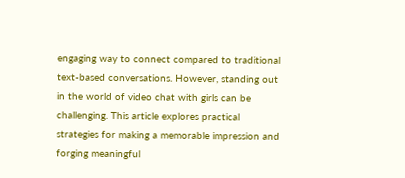engaging way to connect compared to traditional text-based conversations. However, standing out in the world of video chat with girls can be challenging. This article explores practical strategies for making a memorable impression and forging meaningful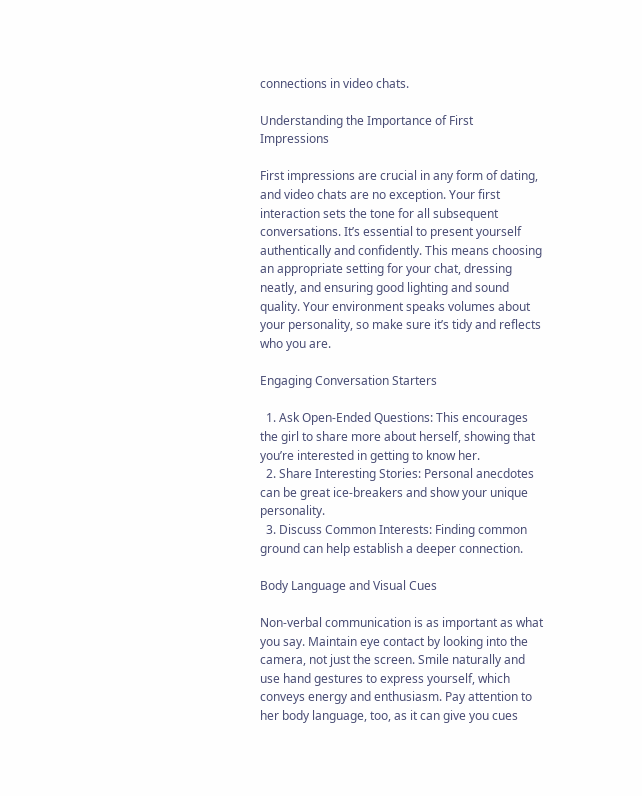connections in video chats.

Understanding the Importance of First Impressions

First impressions are crucial in any form of dating, and video chats are no exception. Your first interaction sets the tone for all subsequent conversations. It’s essential to present yourself authentically and confidently. This means choosing an appropriate setting for your chat, dressing neatly, and ensuring good lighting and sound quality. Your environment speaks volumes about your personality, so make sure it’s tidy and reflects who you are.

Engaging Conversation Starters

  1. Ask Open-Ended Questions: This encourages the girl to share more about herself, showing that you’re interested in getting to know her.
  2. Share Interesting Stories: Personal anecdotes can be great ice-breakers and show your unique personality.
  3. Discuss Common Interests: Finding common ground can help establish a deeper connection.

Body Language and Visual Cues

Non-verbal communication is as important as what you say. Maintain eye contact by looking into the camera, not just the screen. Smile naturally and use hand gestures to express yourself, which conveys energy and enthusiasm. Pay attention to her body language, too, as it can give you cues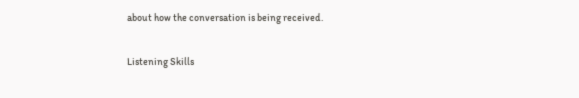about how the conversation is being received.

Listening Skills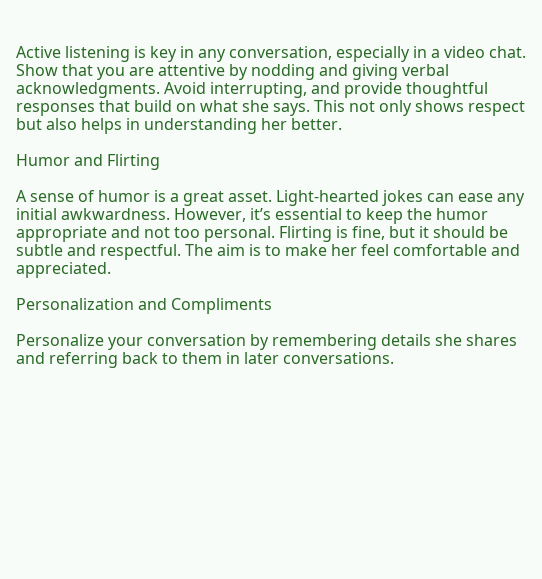Active listening is key in any conversation, especially in a video chat. Show that you are attentive by nodding and giving verbal acknowledgments. Avoid interrupting, and provide thoughtful responses that build on what she says. This not only shows respect but also helps in understanding her better.

Humor and Flirting

A sense of humor is a great asset. Light-hearted jokes can ease any initial awkwardness. However, it’s essential to keep the humor appropriate and not too personal. Flirting is fine, but it should be subtle and respectful. The aim is to make her feel comfortable and appreciated.

Personalization and Compliments

Personalize your conversation by remembering details she shares and referring back to them in later conversations.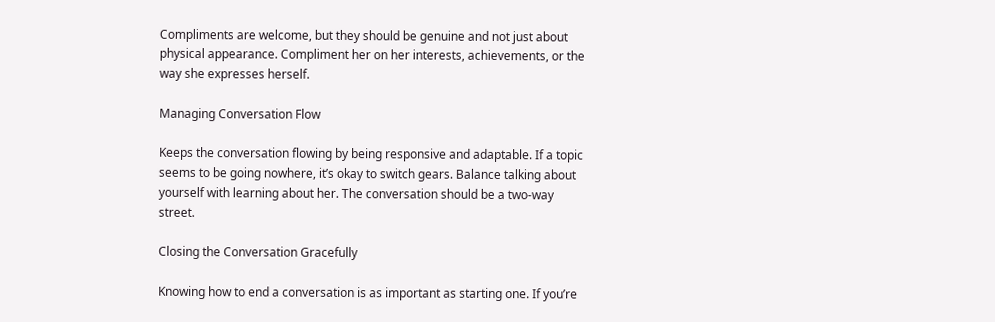Compliments are welcome, but they should be genuine and not just about physical appearance. Compliment her on her interests, achievements, or the way she expresses herself.

Managing Conversation Flow

Keeps the conversation flowing by being responsive and adaptable. If a topic seems to be going nowhere, it’s okay to switch gears. Balance talking about yourself with learning about her. The conversation should be a two-way street.

Closing the Conversation Gracefully

Knowing how to end a conversation is as important as starting one. If you’re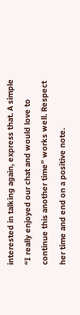interested in talking again, express that. A simple “I really enjoyed our chat and would love to continue this another time” works well. Respect her time and end on a positive note.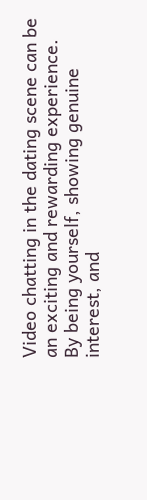Video chatting in the dating scene can be an exciting and rewarding experience. By being yourself, showing genuine interest, and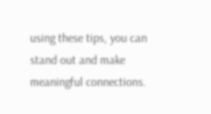using these tips, you can stand out and make meaningful connections.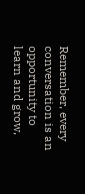Remember, every conversation is an opportunity to learn and grow,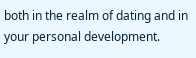both in the realm of dating and in your personal development.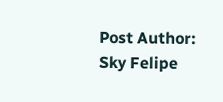Post Author: Sky Felipe